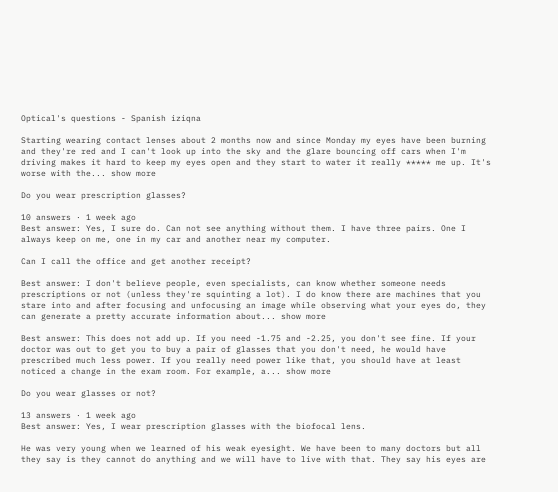Optical's questions - Spanish iziqna

Starting wearing contact lenses about 2 months now and since Monday my eyes have been burning and they're red and I can't look up into the sky and the glare bouncing off cars when I'm driving makes it hard to keep my eyes open and they start to water it really ***** me up. It's worse with the... show more

Do you wear prescription glasses?

10 answers · 1 week ago
Best answer: Yes, I sure do. Can not see anything without them. I have three pairs. One I always keep on me, one in my car and another near my computer.

Can I call the office and get another receipt?

Best answer: I don't believe people, even specialists, can know whether someone needs prescriptions or not (unless they're squinting a lot). I do know there are machines that you stare into and after focusing and unfocusing an image while observing what your eyes do, they can generate a pretty accurate information about... show more

Best answer: This does not add up. If you need -1.75 and -2.25, you don't see fine. If your doctor was out to get you to buy a pair of glasses that you don't need, he would have prescribed much less power. If you really need power like that, you should have at least noticed a change in the exam room. For example, a... show more

Do you wear glasses or not?

13 answers · 1 week ago
Best answer: Yes, I wear prescription glasses with the biofocal lens.

He was very young when we learned of his weak eyesight. We have been to many doctors but all they say is they cannot do anything and we will have to live with that. They say his eyes are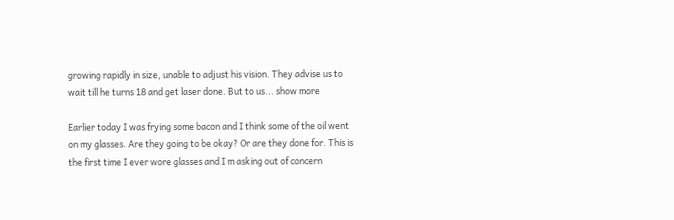growing rapidly in size, unable to adjust his vision. They advise us to wait till he turns 18 and get laser done. But to us... show more

Earlier today I was frying some bacon and I think some of the oil went on my glasses. Are they going to be okay? Or are they done for. This is the first time I ever wore glasses and I m asking out of concern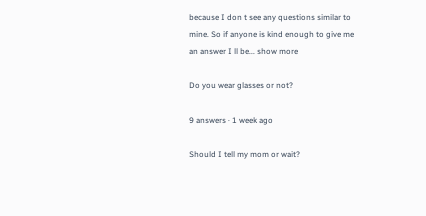because I don t see any questions similar to mine. So if anyone is kind enough to give me an answer I ll be... show more

Do you wear glasses or not?

9 answers · 1 week ago

Should I tell my mom or wait?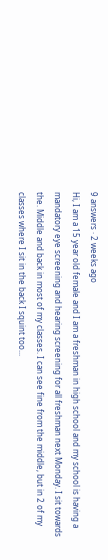9 answers · 2 weeks ago
Hi, I am a 15 year old female and I am a freshman in high school and my school is having a mandatory eye screening and hearing screening for all freshman next Monday. I sit towards the. Middle and back in most of my classes. I can see fine from the middle, but in 2 of my classes where I sit in the back I squint too...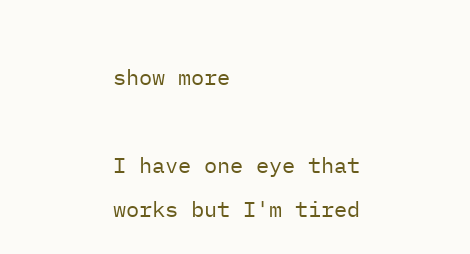show more

I have one eye that works but I'm tired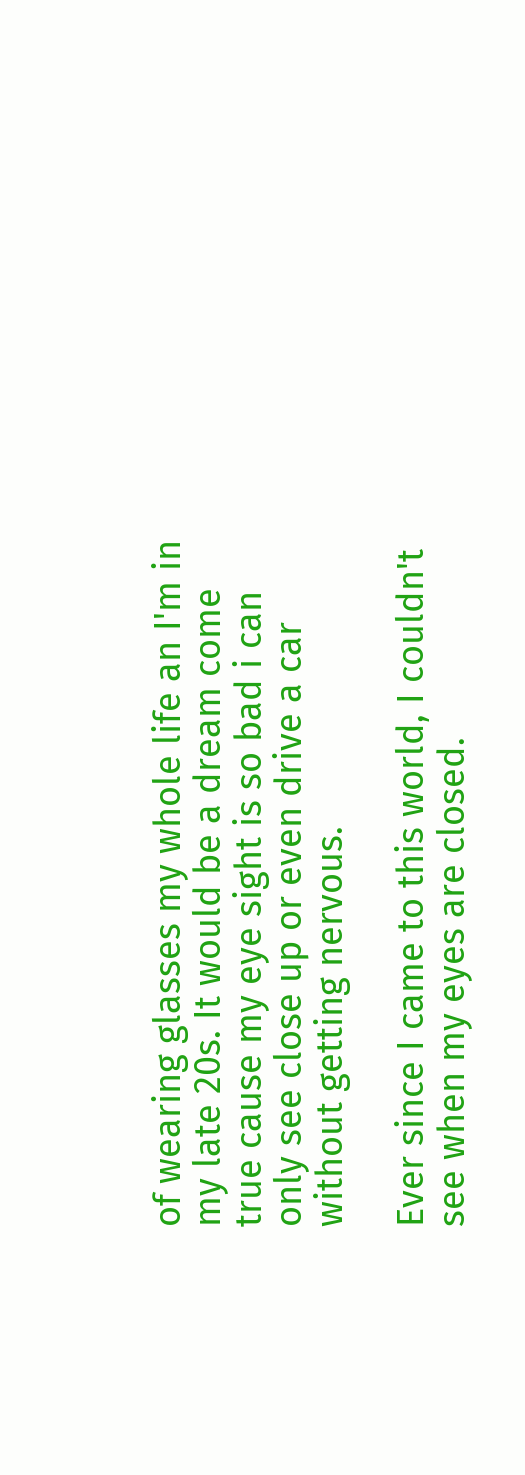of wearing glasses my whole life an I'm in my late 20s. It would be a dream come true cause my eye sight is so bad i can only see close up or even drive a car without getting nervous.

Ever since I came to this world, I couldn't see when my eyes are closed.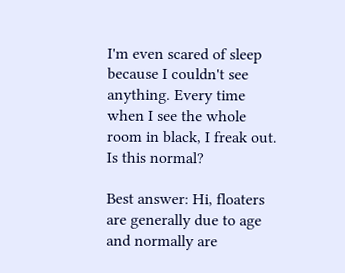I'm even scared of sleep because I couldn't see anything. Every time when I see the whole room in black, I freak out. Is this normal?

Best answer: Hi, floaters are generally due to age and normally are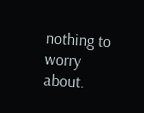nothing to worry about.